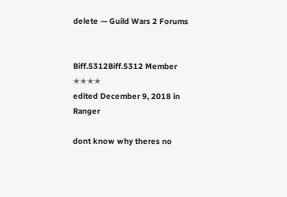delete — Guild Wars 2 Forums


Biff.5312Biff.5312 Member ✭✭✭✭
edited December 9, 2018 in Ranger

dont know why theres no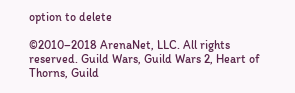option to delete

©2010–2018 ArenaNet, LLC. All rights reserved. Guild Wars, Guild Wars 2, Heart of Thorns, Guild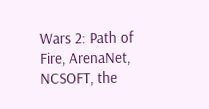Wars 2: Path of Fire, ArenaNet, NCSOFT, the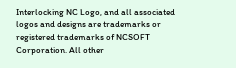Interlocking NC Logo, and all associated logos and designs are trademarks or registered trademarks of NCSOFT Corporation. All other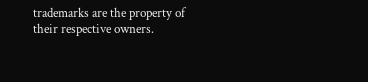trademarks are the property of their respective owners.